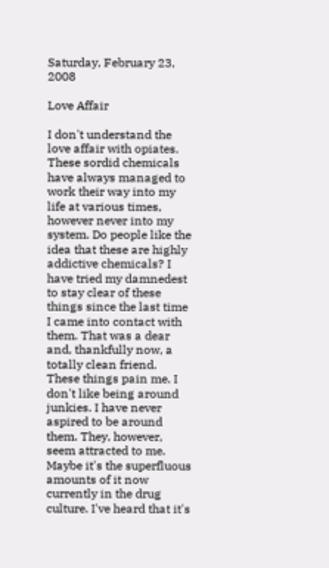Saturday, February 23, 2008

Love Affair

I don't understand the love affair with opiates. These sordid chemicals have always managed to work their way into my life at various times, however never into my system. Do people like the idea that these are highly addictive chemicals? I have tried my damnedest to stay clear of these things since the last time I came into contact with them. That was a dear and, thankfully now, a totally clean friend. These things pain me. I don't like being around junkies. I have never aspired to be around them. They, however, seem attracted to me. Maybe it's the superfluous amounts of it now currently in the drug culture. I've heard that it's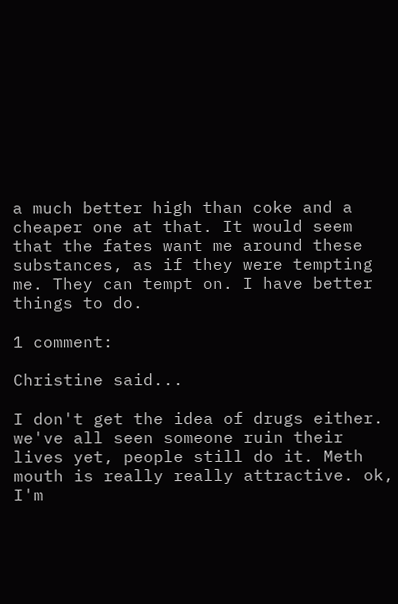a much better high than coke and a cheaper one at that. It would seem that the fates want me around these substances, as if they were tempting me. They can tempt on. I have better things to do.

1 comment:

Christine said...

I don't get the idea of drugs either. we've all seen someone ruin their lives yet, people still do it. Meth mouth is really really attractive. ok, I'm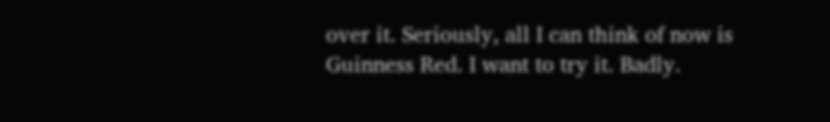over it. Seriously, all I can think of now is Guinness Red. I want to try it. Badly.